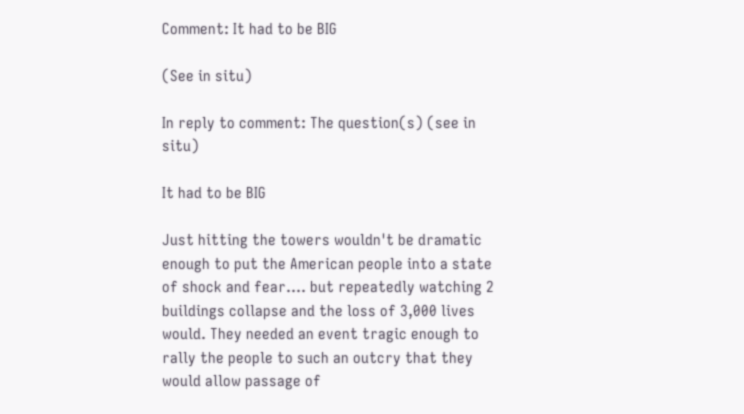Comment: It had to be BIG

(See in situ)

In reply to comment: The question(s) (see in situ)

It had to be BIG

Just hitting the towers wouldn't be dramatic enough to put the American people into a state of shock and fear.... but repeatedly watching 2 buildings collapse and the loss of 3,000 lives would. They needed an event tragic enough to rally the people to such an outcry that they would allow passage of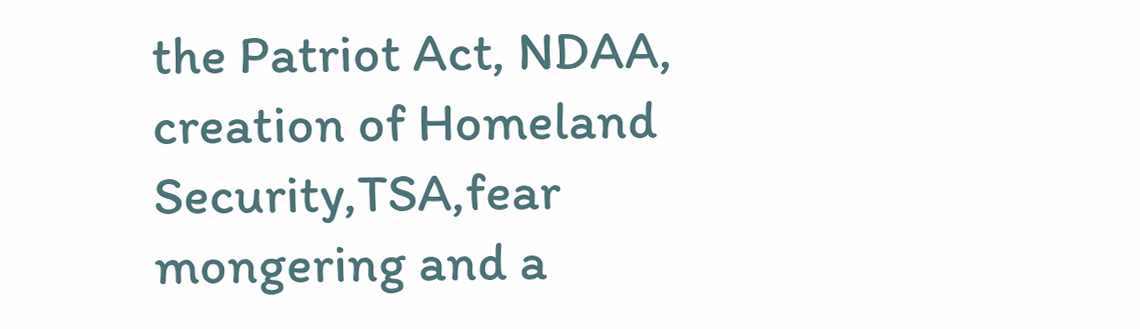the Patriot Act, NDAA, creation of Homeland Security,TSA,fear mongering and a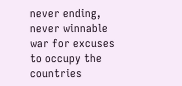never ending, never winnable war for excuses to occupy the countries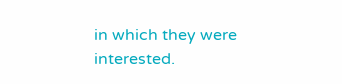in which they were interested.